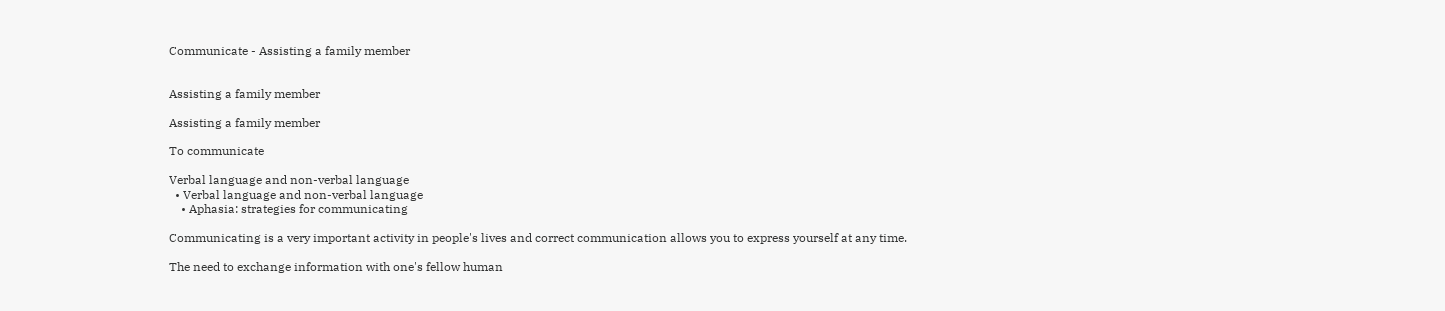Communicate - Assisting a family member


Assisting a family member

Assisting a family member

To communicate

Verbal language and non-verbal language
  • Verbal language and non-verbal language
    • Aphasia: strategies for communicating

Communicating is a very important activity in people's lives and correct communication allows you to express yourself at any time.

The need to exchange information with one's fellow human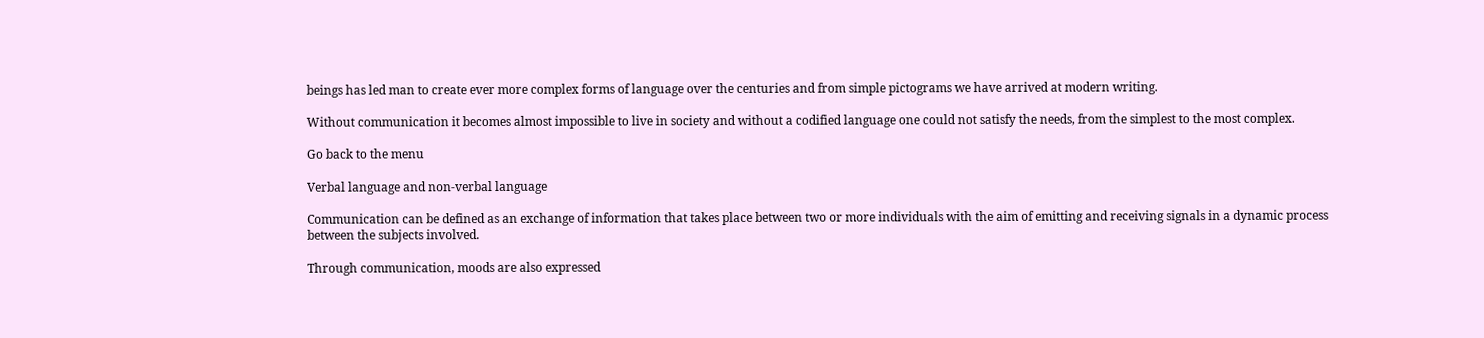beings has led man to create ever more complex forms of language over the centuries and from simple pictograms we have arrived at modern writing.

Without communication it becomes almost impossible to live in society and without a codified language one could not satisfy the needs, from the simplest to the most complex.

Go back to the menu

Verbal language and non-verbal language

Communication can be defined as an exchange of information that takes place between two or more individuals with the aim of emitting and receiving signals in a dynamic process between the subjects involved.

Through communication, moods are also expressed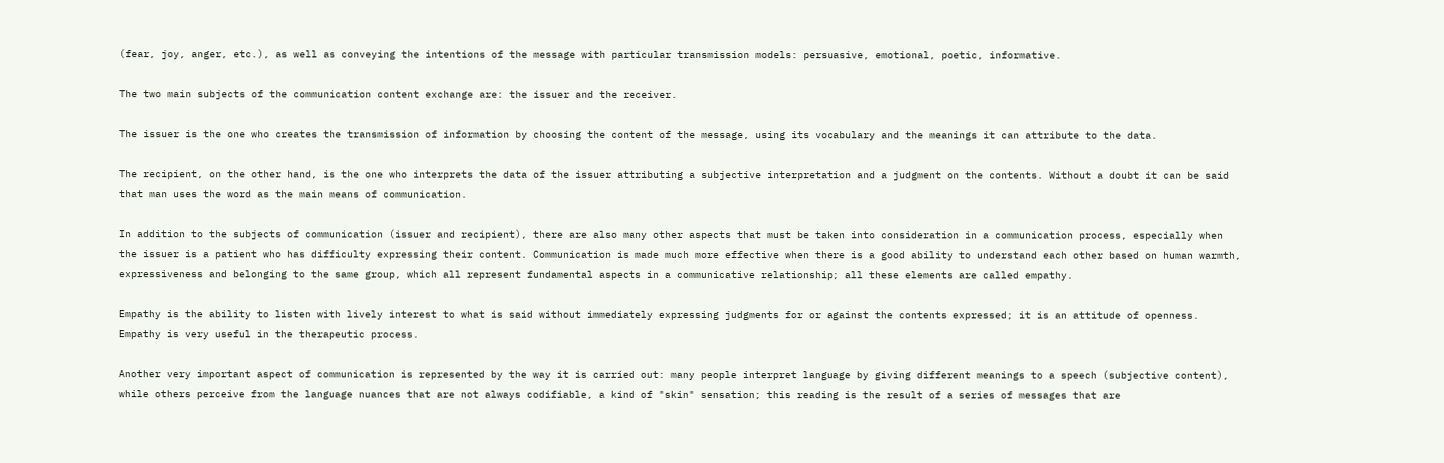(fear, joy, anger, etc.), as well as conveying the intentions of the message with particular transmission models: persuasive, emotional, poetic, informative.

The two main subjects of the communication content exchange are: the issuer and the receiver.

The issuer is the one who creates the transmission of information by choosing the content of the message, using its vocabulary and the meanings it can attribute to the data.

The recipient, on the other hand, is the one who interprets the data of the issuer attributing a subjective interpretation and a judgment on the contents. Without a doubt it can be said that man uses the word as the main means of communication.

In addition to the subjects of communication (issuer and recipient), there are also many other aspects that must be taken into consideration in a communication process, especially when the issuer is a patient who has difficulty expressing their content. Communication is made much more effective when there is a good ability to understand each other based on human warmth, expressiveness and belonging to the same group, which all represent fundamental aspects in a communicative relationship; all these elements are called empathy.

Empathy is the ability to listen with lively interest to what is said without immediately expressing judgments for or against the contents expressed; it is an attitude of openness. Empathy is very useful in the therapeutic process.

Another very important aspect of communication is represented by the way it is carried out: many people interpret language by giving different meanings to a speech (subjective content), while others perceive from the language nuances that are not always codifiable, a kind of "skin" sensation; this reading is the result of a series of messages that are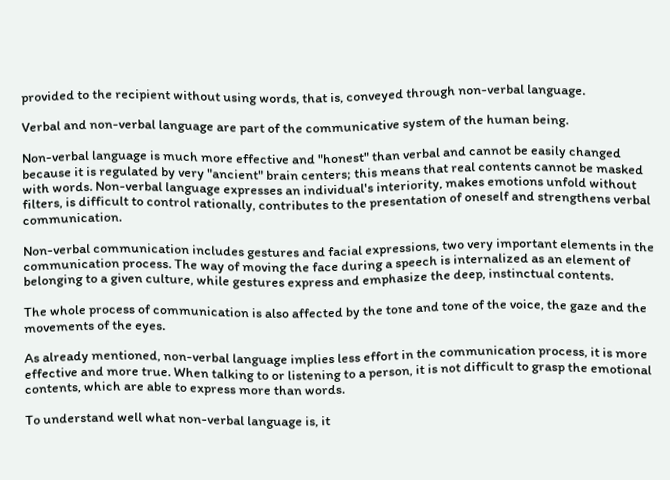provided to the recipient without using words, that is, conveyed through non-verbal language.

Verbal and non-verbal language are part of the communicative system of the human being.

Non-verbal language is much more effective and "honest" than verbal and cannot be easily changed because it is regulated by very "ancient" brain centers; this means that real contents cannot be masked with words. Non-verbal language expresses an individual's interiority, makes emotions unfold without filters, is difficult to control rationally, contributes to the presentation of oneself and strengthens verbal communication.

Non-verbal communication includes gestures and facial expressions, two very important elements in the communication process. The way of moving the face during a speech is internalized as an element of belonging to a given culture, while gestures express and emphasize the deep, instinctual contents.

The whole process of communication is also affected by the tone and tone of the voice, the gaze and the movements of the eyes.

As already mentioned, non-verbal language implies less effort in the communication process, it is more effective and more true. When talking to or listening to a person, it is not difficult to grasp the emotional contents, which are able to express more than words.

To understand well what non-verbal language is, it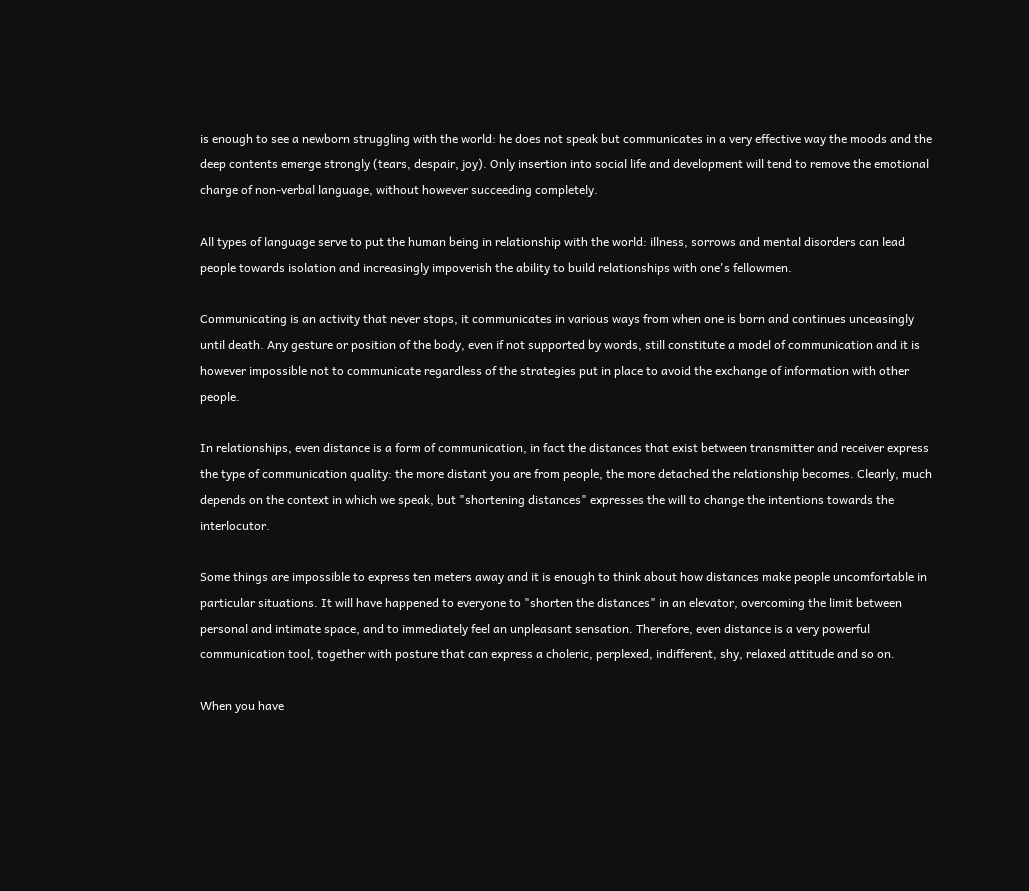is enough to see a newborn struggling with the world: he does not speak but communicates in a very effective way the moods and the deep contents emerge strongly (tears, despair, joy). Only insertion into social life and development will tend to remove the emotional charge of non-verbal language, without however succeeding completely.

All types of language serve to put the human being in relationship with the world: illness, sorrows and mental disorders can lead people towards isolation and increasingly impoverish the ability to build relationships with one's fellowmen.

Communicating is an activity that never stops, it communicates in various ways from when one is born and continues unceasingly until death. Any gesture or position of the body, even if not supported by words, still constitute a model of communication and it is however impossible not to communicate regardless of the strategies put in place to avoid the exchange of information with other people.

In relationships, even distance is a form of communication, in fact the distances that exist between transmitter and receiver express the type of communication quality: the more distant you are from people, the more detached the relationship becomes. Clearly, much depends on the context in which we speak, but "shortening distances" expresses the will to change the intentions towards the interlocutor.

Some things are impossible to express ten meters away and it is enough to think about how distances make people uncomfortable in particular situations. It will have happened to everyone to "shorten the distances" in an elevator, overcoming the limit between personal and intimate space, and to immediately feel an unpleasant sensation. Therefore, even distance is a very powerful communication tool, together with posture that can express a choleric, perplexed, indifferent, shy, relaxed attitude and so on.

When you have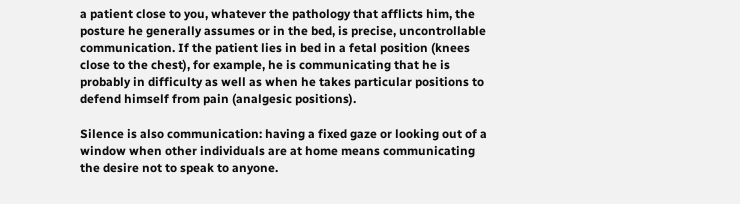a patient close to you, whatever the pathology that afflicts him, the posture he generally assumes or in the bed, is precise, uncontrollable communication. If the patient lies in bed in a fetal position (knees close to the chest), for example, he is communicating that he is probably in difficulty as well as when he takes particular positions to defend himself from pain (analgesic positions).

Silence is also communication: having a fixed gaze or looking out of a window when other individuals are at home means communicating the desire not to speak to anyone.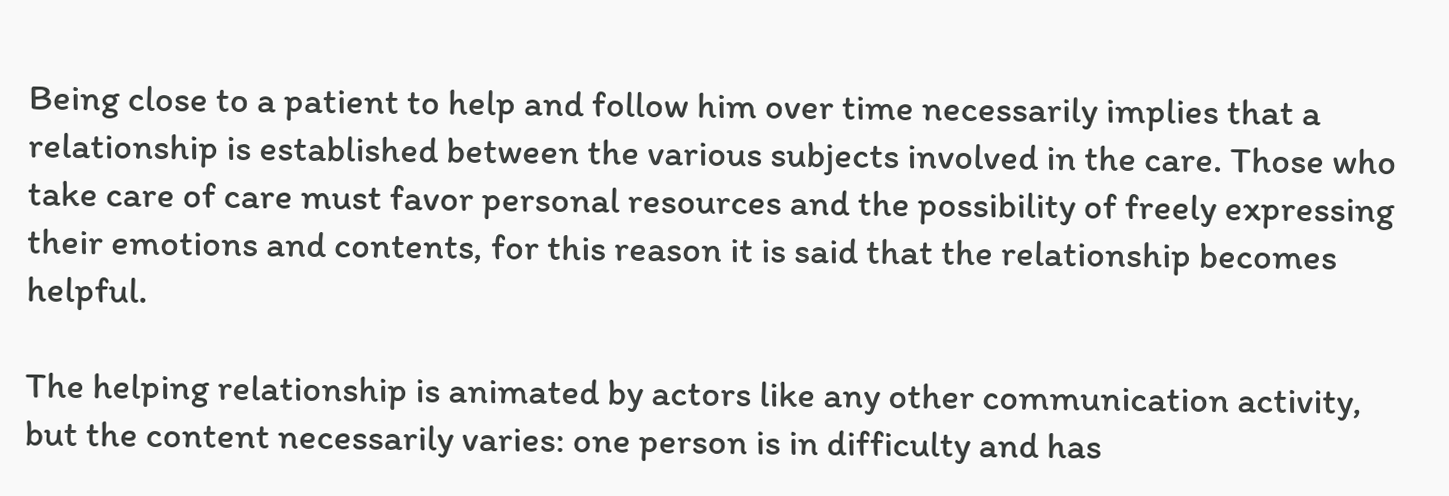Being close to a patient to help and follow him over time necessarily implies that a relationship is established between the various subjects involved in the care. Those who take care of care must favor personal resources and the possibility of freely expressing their emotions and contents, for this reason it is said that the relationship becomes helpful.

The helping relationship is animated by actors like any other communication activity, but the content necessarily varies: one person is in difficulty and has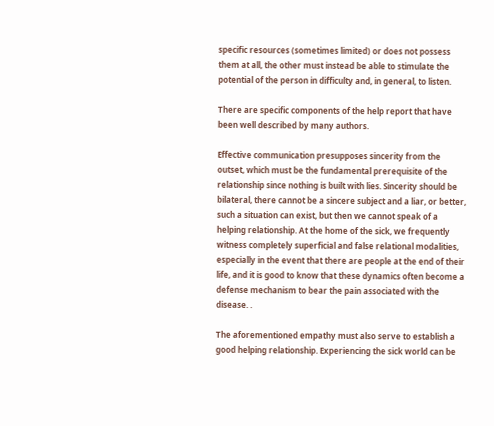specific resources (sometimes limited) or does not possess them at all, the other must instead be able to stimulate the potential of the person in difficulty and, in general, to listen.

There are specific components of the help report that have been well described by many authors.

Effective communication presupposes sincerity from the outset, which must be the fundamental prerequisite of the relationship since nothing is built with lies. Sincerity should be bilateral, there cannot be a sincere subject and a liar, or better, such a situation can exist, but then we cannot speak of a helping relationship. At the home of the sick, we frequently witness completely superficial and false relational modalities, especially in the event that there are people at the end of their life, and it is good to know that these dynamics often become a defense mechanism to bear the pain associated with the disease. .

The aforementioned empathy must also serve to establish a good helping relationship. Experiencing the sick world can be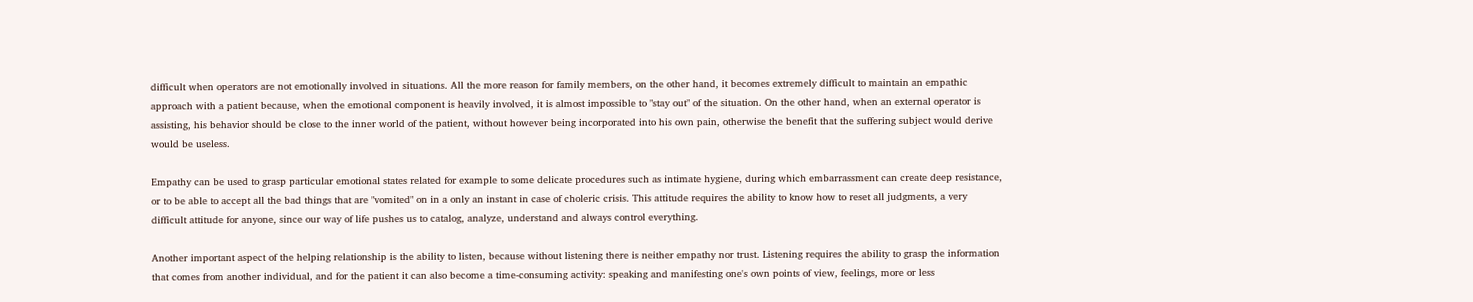difficult when operators are not emotionally involved in situations. All the more reason for family members, on the other hand, it becomes extremely difficult to maintain an empathic approach with a patient because, when the emotional component is heavily involved, it is almost impossible to "stay out" of the situation. On the other hand, when an external operator is assisting, his behavior should be close to the inner world of the patient, without however being incorporated into his own pain, otherwise the benefit that the suffering subject would derive would be useless.

Empathy can be used to grasp particular emotional states related for example to some delicate procedures such as intimate hygiene, during which embarrassment can create deep resistance, or to be able to accept all the bad things that are "vomited" on in a only an instant in case of choleric crisis. This attitude requires the ability to know how to reset all judgments, a very difficult attitude for anyone, since our way of life pushes us to catalog, analyze, understand and always control everything.

Another important aspect of the helping relationship is the ability to listen, because without listening there is neither empathy nor trust. Listening requires the ability to grasp the information that comes from another individual, and for the patient it can also become a time-consuming activity: speaking and manifesting one's own points of view, feelings, more or less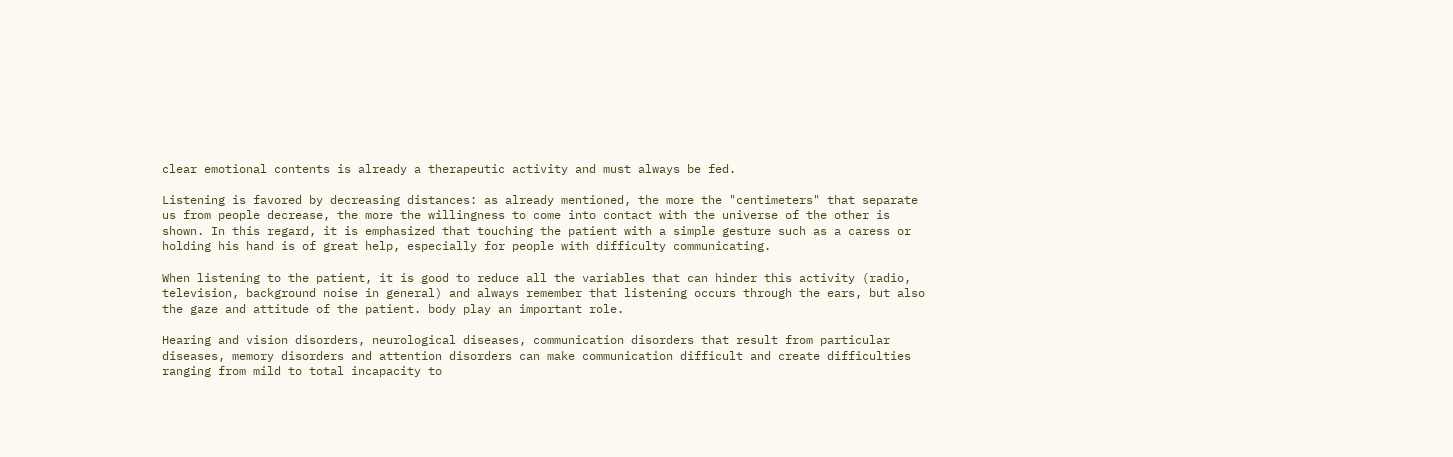clear emotional contents is already a therapeutic activity and must always be fed.

Listening is favored by decreasing distances: as already mentioned, the more the "centimeters" that separate us from people decrease, the more the willingness to come into contact with the universe of the other is shown. In this regard, it is emphasized that touching the patient with a simple gesture such as a caress or holding his hand is of great help, especially for people with difficulty communicating.

When listening to the patient, it is good to reduce all the variables that can hinder this activity (radio, television, background noise in general) and always remember that listening occurs through the ears, but also the gaze and attitude of the patient. body play an important role.

Hearing and vision disorders, neurological diseases, communication disorders that result from particular diseases, memory disorders and attention disorders can make communication difficult and create difficulties ranging from mild to total incapacity to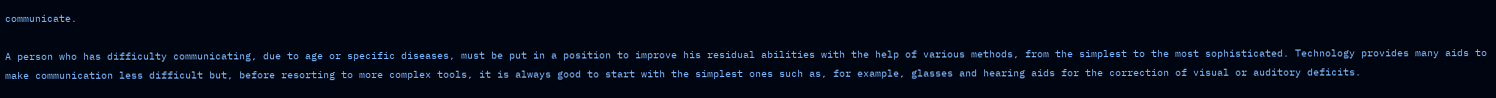communicate.

A person who has difficulty communicating, due to age or specific diseases, must be put in a position to improve his residual abilities with the help of various methods, from the simplest to the most sophisticated. Technology provides many aids to make communication less difficult but, before resorting to more complex tools, it is always good to start with the simplest ones such as, for example, glasses and hearing aids for the correction of visual or auditory deficits.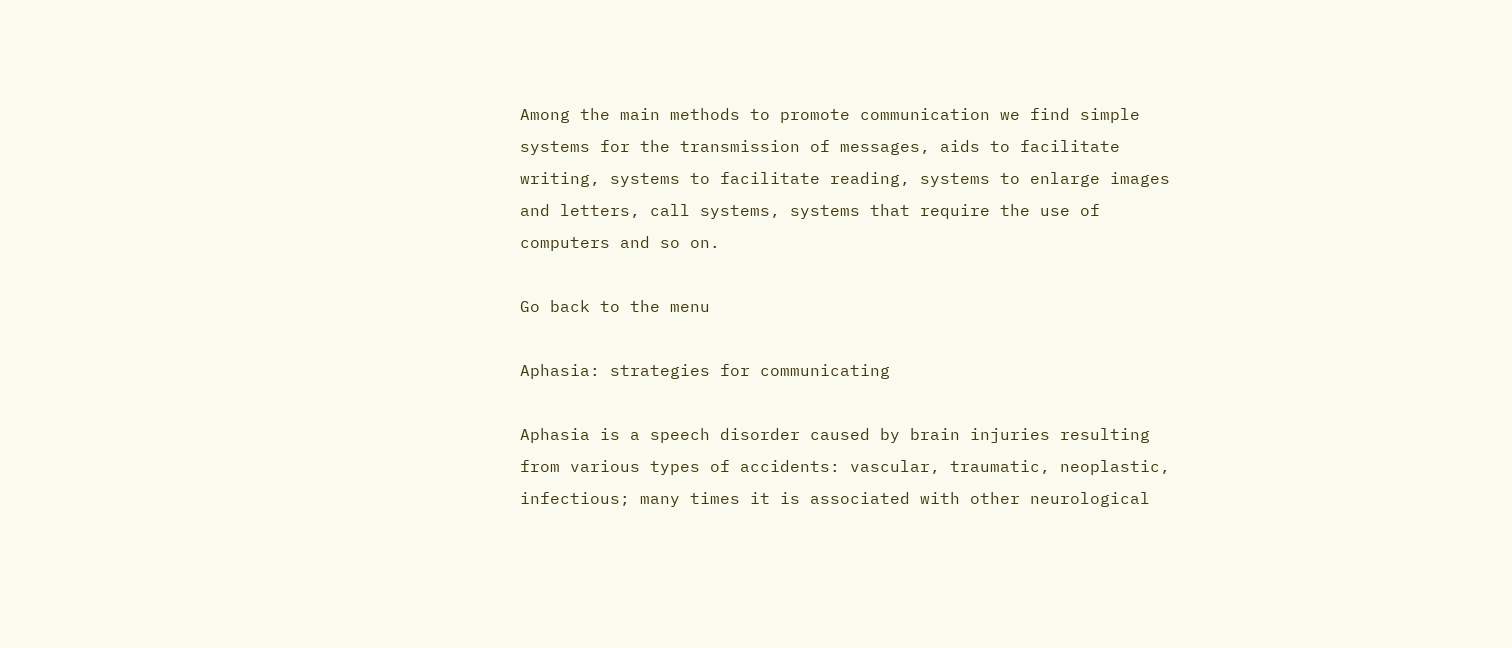Among the main methods to promote communication we find simple systems for the transmission of messages, aids to facilitate writing, systems to facilitate reading, systems to enlarge images and letters, call systems, systems that require the use of computers and so on.

Go back to the menu

Aphasia: strategies for communicating

Aphasia is a speech disorder caused by brain injuries resulting from various types of accidents: vascular, traumatic, neoplastic, infectious; many times it is associated with other neurological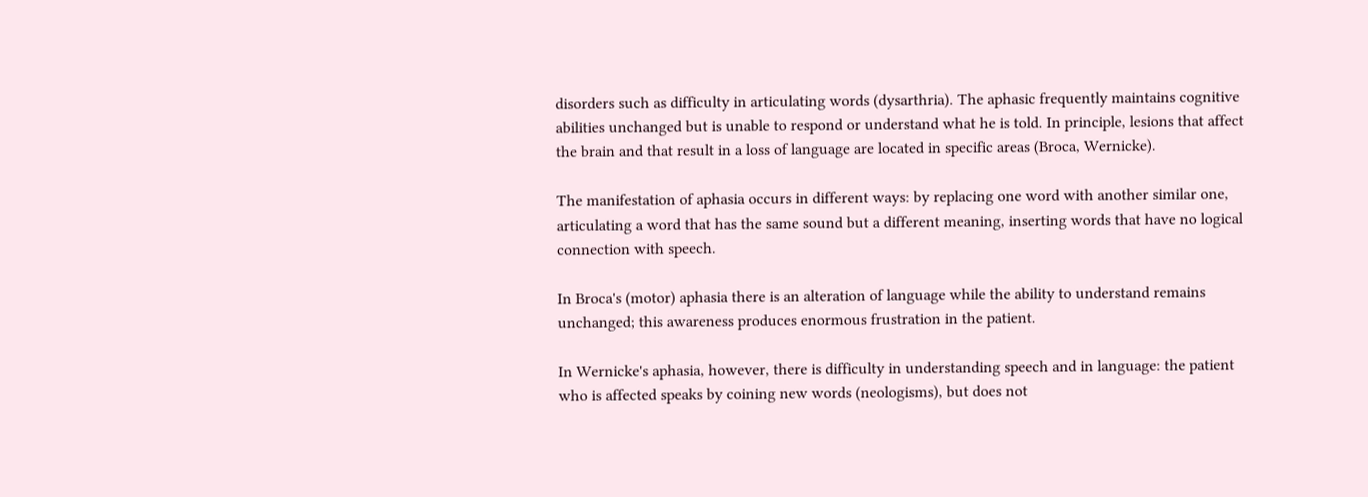disorders such as difficulty in articulating words (dysarthria). The aphasic frequently maintains cognitive abilities unchanged but is unable to respond or understand what he is told. In principle, lesions that affect the brain and that result in a loss of language are located in specific areas (Broca, Wernicke).

The manifestation of aphasia occurs in different ways: by replacing one word with another similar one, articulating a word that has the same sound but a different meaning, inserting words that have no logical connection with speech.

In Broca's (motor) aphasia there is an alteration of language while the ability to understand remains unchanged; this awareness produces enormous frustration in the patient.

In Wernicke's aphasia, however, there is difficulty in understanding speech and in language: the patient who is affected speaks by coining new words (neologisms), but does not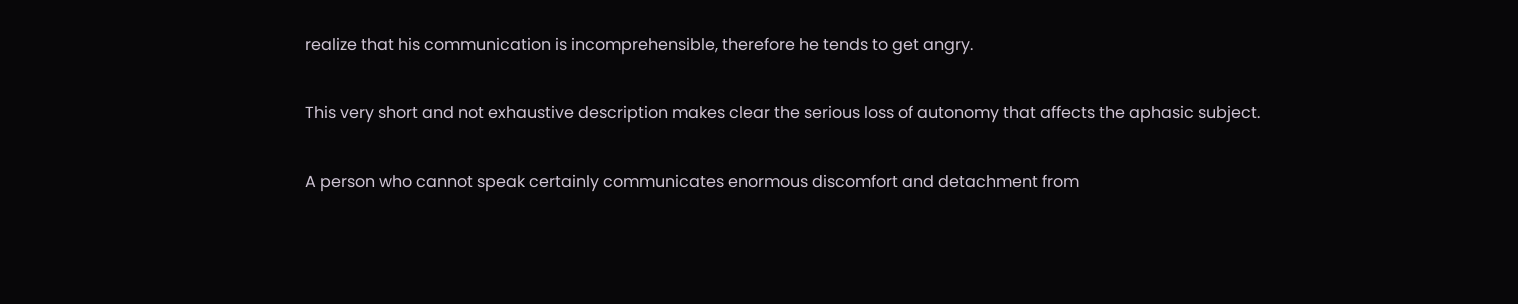realize that his communication is incomprehensible, therefore he tends to get angry.

This very short and not exhaustive description makes clear the serious loss of autonomy that affects the aphasic subject.

A person who cannot speak certainly communicates enormous discomfort and detachment from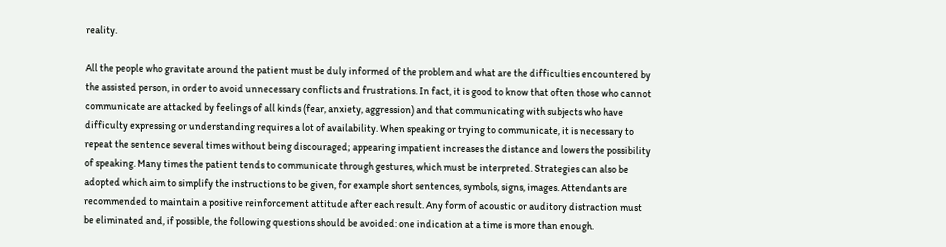reality.

All the people who gravitate around the patient must be duly informed of the problem and what are the difficulties encountered by the assisted person, in order to avoid unnecessary conflicts and frustrations. In fact, it is good to know that often those who cannot communicate are attacked by feelings of all kinds (fear, anxiety, aggression) and that communicating with subjects who have difficulty expressing or understanding requires a lot of availability. When speaking or trying to communicate, it is necessary to repeat the sentence several times without being discouraged; appearing impatient increases the distance and lowers the possibility of speaking. Many times the patient tends to communicate through gestures, which must be interpreted. Strategies can also be adopted which aim to simplify the instructions to be given, for example short sentences, symbols, signs, images. Attendants are recommended to maintain a positive reinforcement attitude after each result. Any form of acoustic or auditory distraction must be eliminated and, if possible, the following questions should be avoided: one indication at a time is more than enough.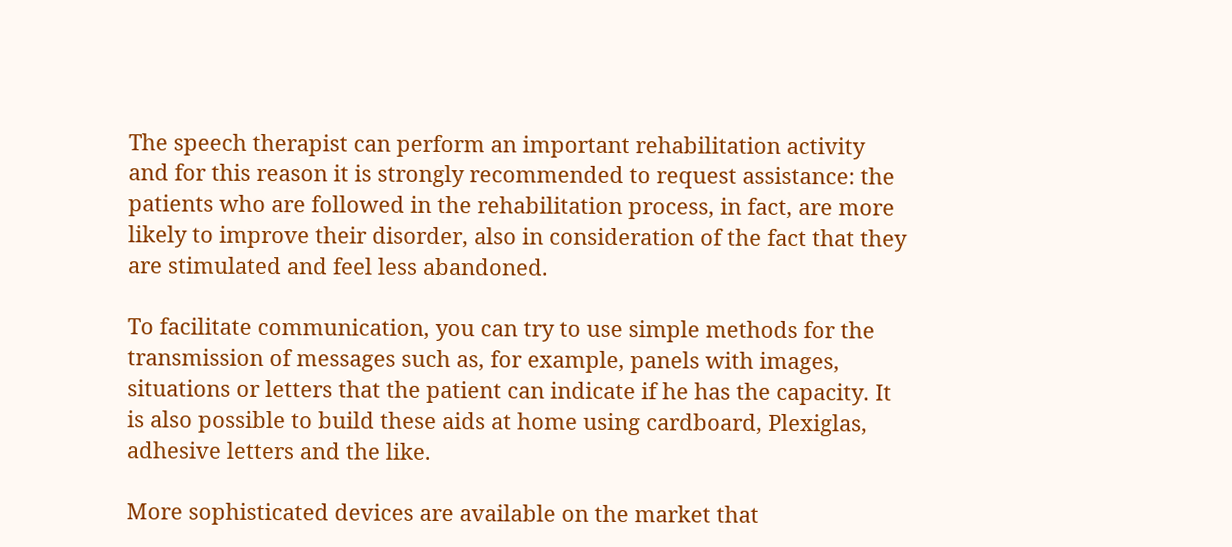The speech therapist can perform an important rehabilitation activity and for this reason it is strongly recommended to request assistance: the patients who are followed in the rehabilitation process, in fact, are more likely to improve their disorder, also in consideration of the fact that they are stimulated and feel less abandoned.

To facilitate communication, you can try to use simple methods for the transmission of messages such as, for example, panels with images, situations or letters that the patient can indicate if he has the capacity. It is also possible to build these aids at home using cardboard, Plexiglas, adhesive letters and the like.

More sophisticated devices are available on the market that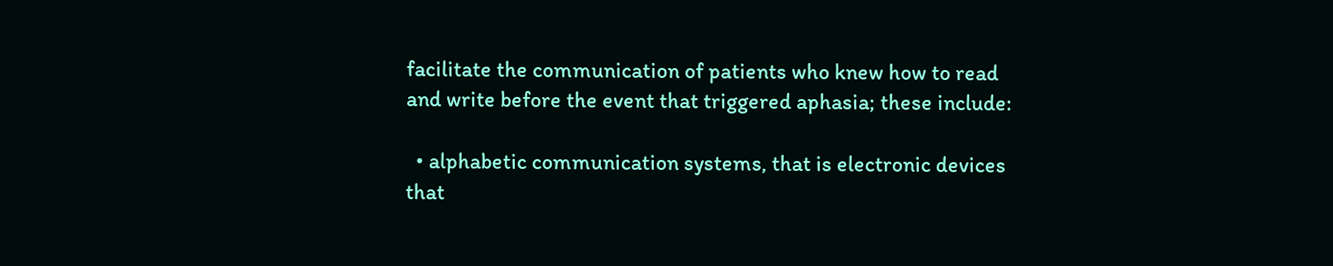facilitate the communication of patients who knew how to read and write before the event that triggered aphasia; these include:

  • alphabetic communication systems, that is electronic devices that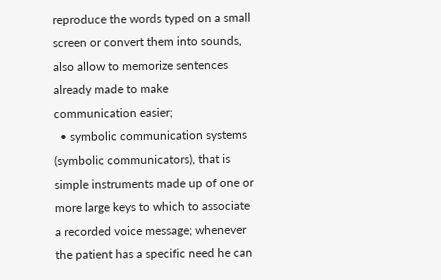reproduce the words typed on a small screen or convert them into sounds, also allow to memorize sentences already made to make communication easier;
  • symbolic communication systems (symbolic communicators), that is simple instruments made up of one or more large keys to which to associate a recorded voice message; whenever the patient has a specific need he can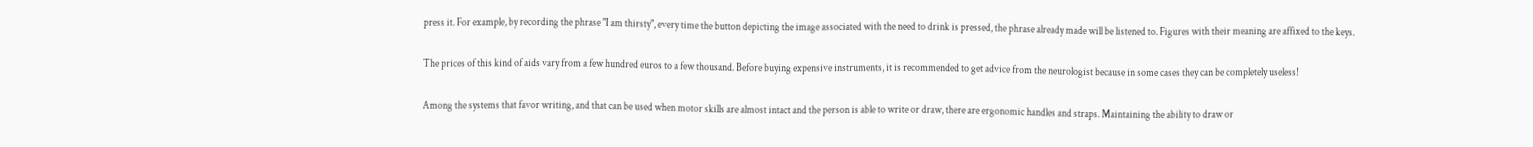press it. For example, by recording the phrase "I am thirsty", every time the button depicting the image associated with the need to drink is pressed, the phrase already made will be listened to. Figures with their meaning are affixed to the keys.

The prices of this kind of aids vary from a few hundred euros to a few thousand. Before buying expensive instruments, it is recommended to get advice from the neurologist because in some cases they can be completely useless!

Among the systems that favor writing, and that can be used when motor skills are almost intact and the person is able to write or draw, there are ergonomic handles and straps. Maintaining the ability to draw or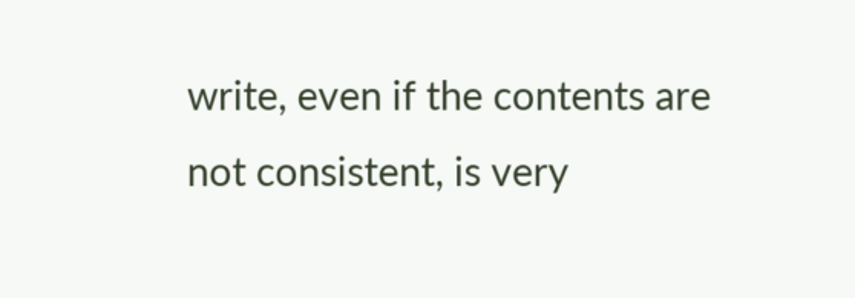write, even if the contents are not consistent, is very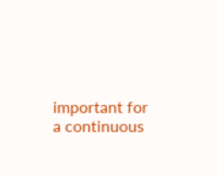important for a continuous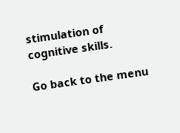stimulation of cognitive skills.

Go back to the menu